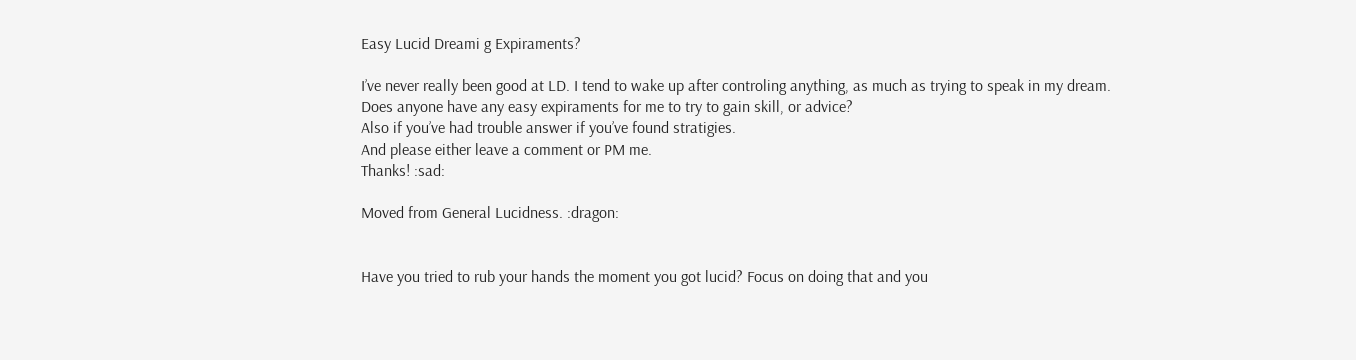Easy Lucid Dreami g Expiraments?

I’ve never really been good at LD. I tend to wake up after controling anything, as much as trying to speak in my dream.
Does anyone have any easy expiraments for me to try to gain skill, or advice?
Also if you’ve had trouble answer if you’ve found stratigies.
And please either leave a comment or PM me.
Thanks! :sad:

Moved from General Lucidness. :dragon:


Have you tried to rub your hands the moment you got lucid? Focus on doing that and you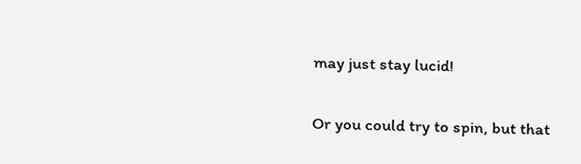may just stay lucid!

Or you could try to spin, but that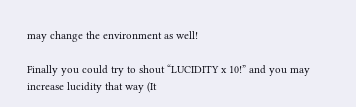may change the environment as well!

Finally you could try to shout “LUCIDITY x 10!” and you may increase lucidity that way (It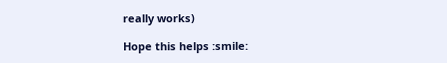really works)

Hope this helps :smile: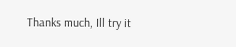Thanks much, Ill try it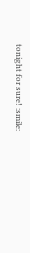tonight for sure! :smile: